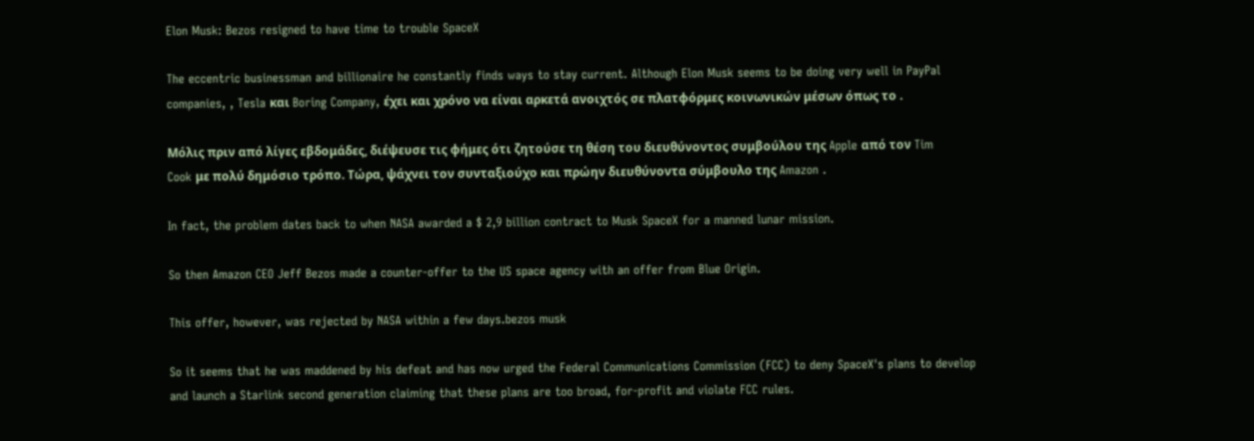Elon Musk: Bezos resigned to have time to trouble SpaceX

The eccentric businessman and billionaire he constantly finds ways to stay current. Although Elon Musk seems to be doing very well in PayPal companies, , Tesla και Boring Company, έχει και χρόνο να είναι αρκετά ανοιχτός σε πλατφόρμες κοινωνικών μέσων όπως το .

Μόλις πριν από λίγες εβδομάδες, διέψευσε τις φήμες ότι ζητούσε τη θέση του διευθύνοντος συμβούλου της Apple από τον Tim Cook με πολύ δημόσιο τρόπο. Τώρα, ψάχνει τον συνταξιούχο και πρώην διευθύνοντα σύμβουλο της Amazon .

In fact, the problem dates back to when NASA awarded a $ 2,9 billion contract to Musk SpaceX for a manned lunar mission.

So then Amazon CEO Jeff Bezos made a counter-offer to the US space agency with an offer from Blue Origin.

This offer, however, was rejected by NASA within a few days.bezos musk

So it seems that he was maddened by his defeat and has now urged the Federal Communications Commission (FCC) to deny SpaceX's plans to develop and launch a Starlink second generation claiming that these plans are too broad, for-profit and violate FCC rules.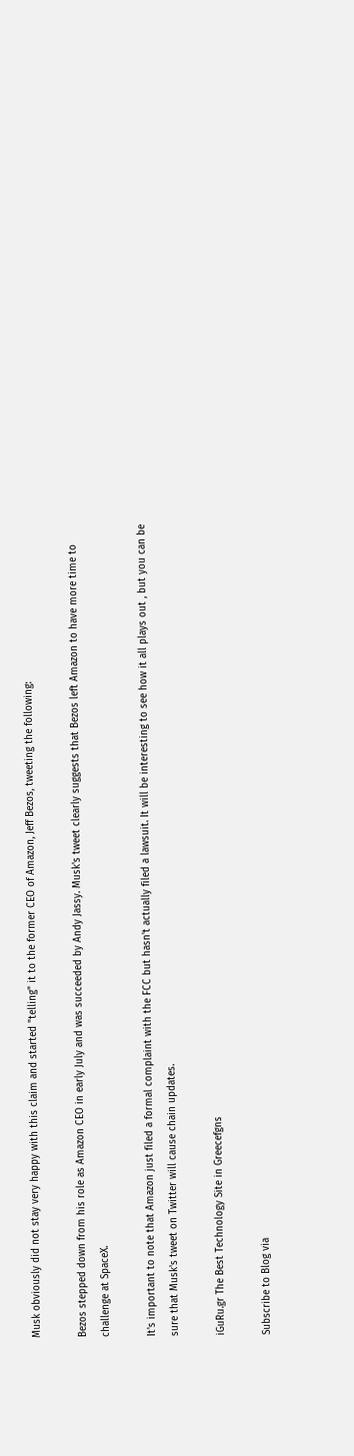Musk obviously did not stay very happy with this claim and started "telling" it to the former CEO of Amazon, Jeff Bezos, tweeting the following:

Bezos stepped down from his role as Amazon CEO in early July and was succeeded by Andy Jassy. Musk's tweet clearly suggests that Bezos left Amazon to have more time to challenge at SpaceX.

It's important to note that Amazon just filed a formal complaint with the FCC but hasn't actually filed a lawsuit. It will be interesting to see how it all plays out , but you can be sure that Musk's tweet on Twitter will cause chain updates.

iGuRu.gr The Best Technology Site in Greecefgns

Subscribe to Blog via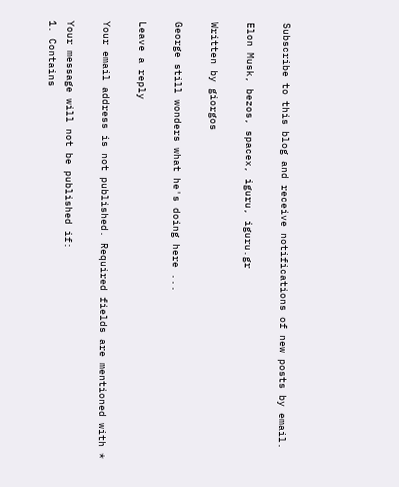Subscribe to this blog and receive notifications of new posts by email.

Elon Musk, bezos, spacex, iguru, iguru.gr

Written by giorgos

George still wonders what he's doing here ...

Leave a reply

Your email address is not published. Required fields are mentioned with *

Your message will not be published if:
1. Contains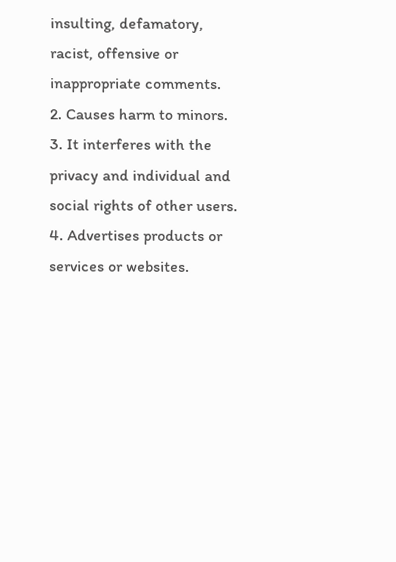insulting, defamatory, racist, offensive or inappropriate comments.
2. Causes harm to minors.
3. It interferes with the privacy and individual and social rights of other users.
4. Advertises products or services or websites.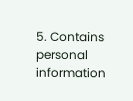5. Contains personal information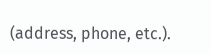(address, phone, etc.).